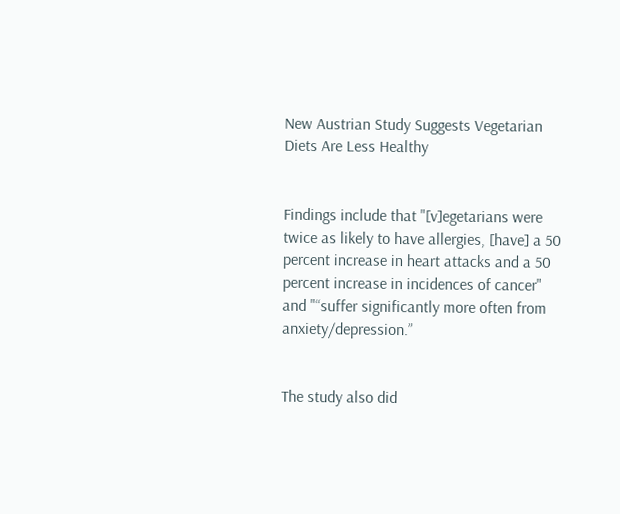New Austrian Study Suggests Vegetarian Diets Are Less Healthy


Findings include that "[v]egetarians were twice as likely to have allergies, [have] a 50 percent increase in heart attacks and a 50 percent increase in incidences of cancer" and "“suffer significantly more often from anxiety/depression.”


The study also did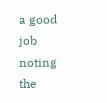a good job noting the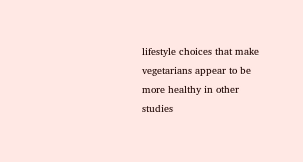lifestyle choices that make vegetarians appear to be more healthy in other studies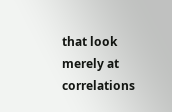that look merely at correlations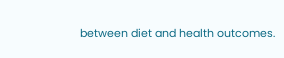between diet and health outcomes.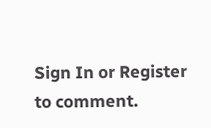Sign In or Register to comment.